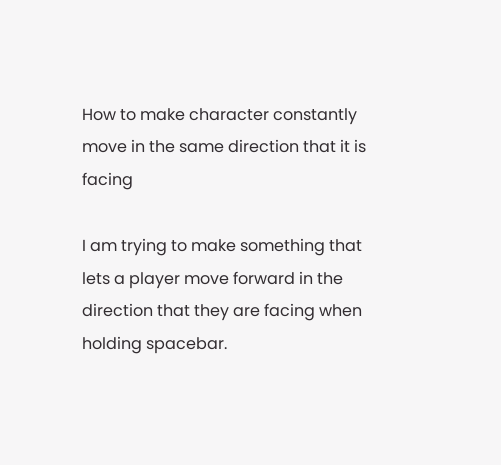How to make character constantly move in the same direction that it is facing

I am trying to make something that lets a player move forward in the direction that they are facing when holding spacebar.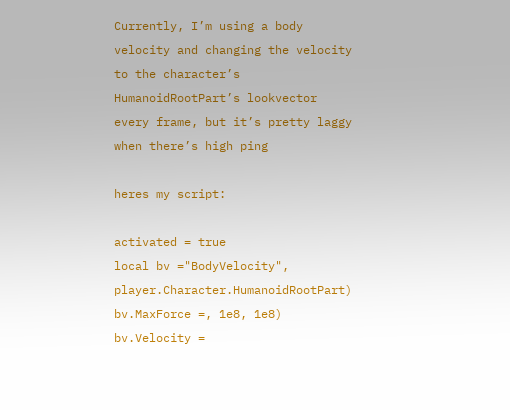Currently, I’m using a body velocity and changing the velocity to the character’s HumanoidRootPart’s lookvector every frame, but it’s pretty laggy when there’s high ping

heres my script:

activated = true
local bv ="BodyVelocity", player.Character.HumanoidRootPart)
bv.MaxForce =, 1e8, 1e8)
bv.Velocity =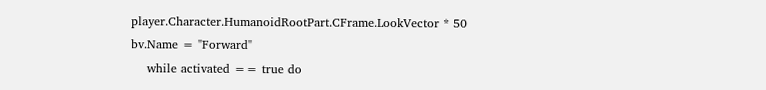player.Character.HumanoidRootPart.CFrame.LookVector * 50
bv.Name = "Forward"
    while activated == true do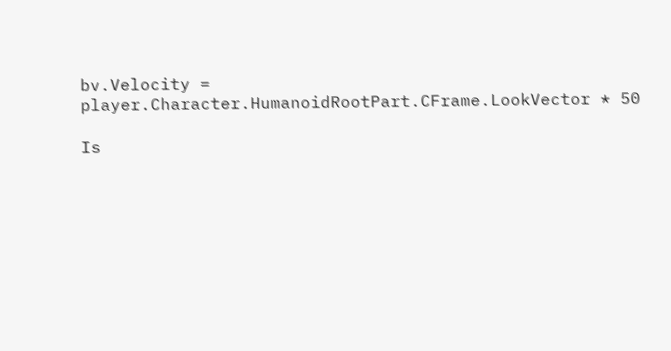bv.Velocity = player.Character.HumanoidRootPart.CFrame.LookVector * 50

Is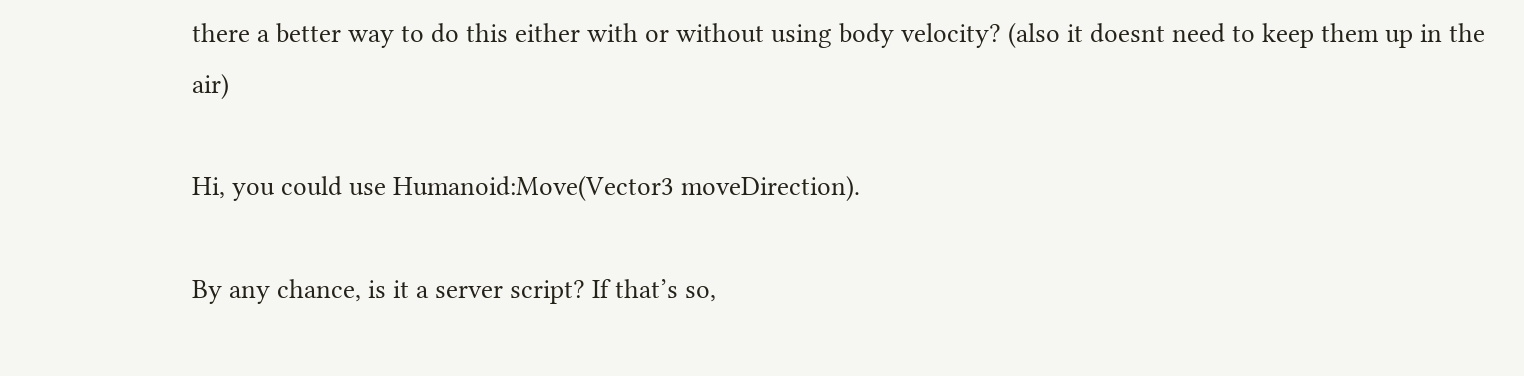there a better way to do this either with or without using body velocity? (also it doesnt need to keep them up in the air)

Hi, you could use Humanoid:Move(Vector3 moveDirection).

By any chance, is it a server script? If that’s so,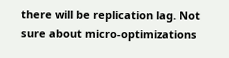there will be replication lag. Not sure about micro-optimizations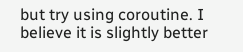but try using coroutine. I believe it is slightly better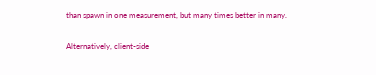than spawn in one measurement, but many times better in many.

Alternatively, client-side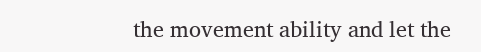the movement ability and let the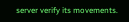server verify its movements.